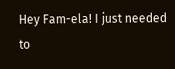Hey Fam-ela! I just needed to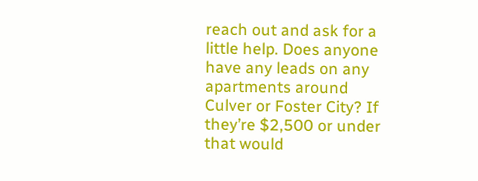reach out and ask for a little help. Does anyone have any leads on any apartments around Culver or Foster City? If they’re $2,500 or under that would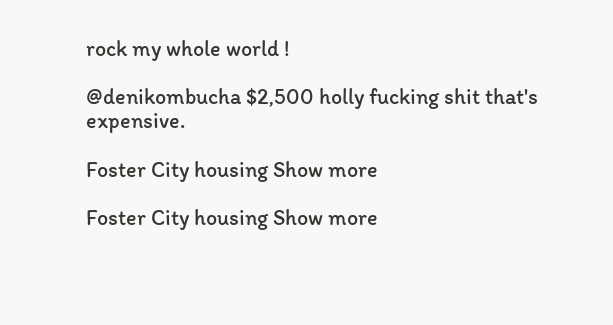rock my whole world !

@denikombucha $2,500 holly fucking shit that's expensive.

Foster City housing Show more

Foster City housing Show more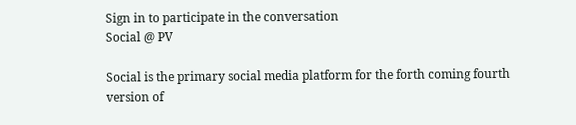Sign in to participate in the conversation
Social @ PV

Social is the primary social media platform for the forth coming fourth version of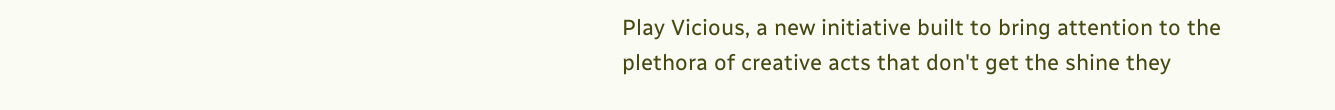Play Vicious, a new initiative built to bring attention to the plethora of creative acts that don't get the shine they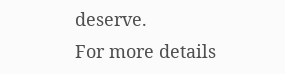deserve.
For more details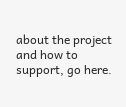about the project and how to support, go here.